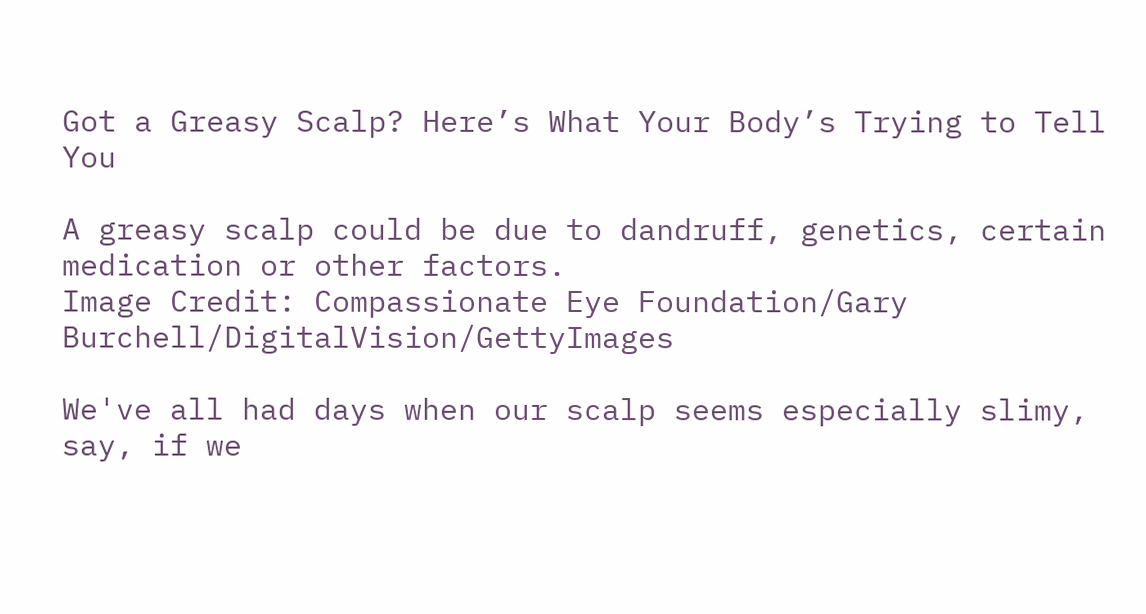Got a Greasy Scalp? Here’s What Your Body’s Trying to Tell You

A greasy scalp could be due to dandruff, genetics, certain medication or other factors.
Image Credit: Compassionate Eye Foundation/Gary Burchell/DigitalVision/GettyImages

We've all had days when our scalp seems especially slimy, say, if we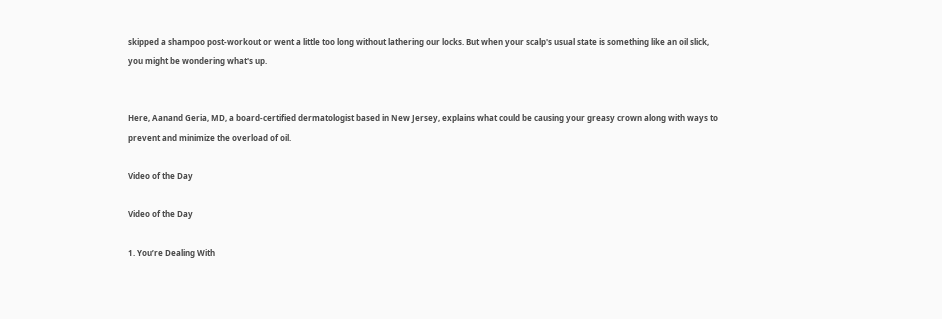skipped a shampoo post-workout or went a little too long without lathering our locks. But when your scalp's usual state is something like an oil slick, you might be wondering what's up.


Here, Aanand Geria, MD, a board-certified dermatologist based in New Jersey, explains what could be causing your greasy crown along with ways to prevent and minimize the overload of oil.

Video of the Day

Video of the Day

1. You’re Dealing With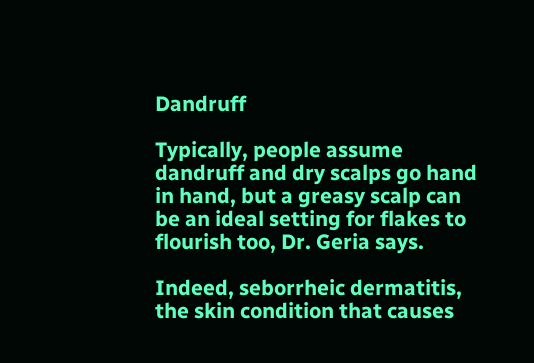Dandruff

Typically, people assume dandruff and dry scalps go hand in hand, but a greasy scalp can be an ideal setting for flakes to flourish too, Dr. Geria says.

Indeed, seborrheic dermatitis, the skin condition that causes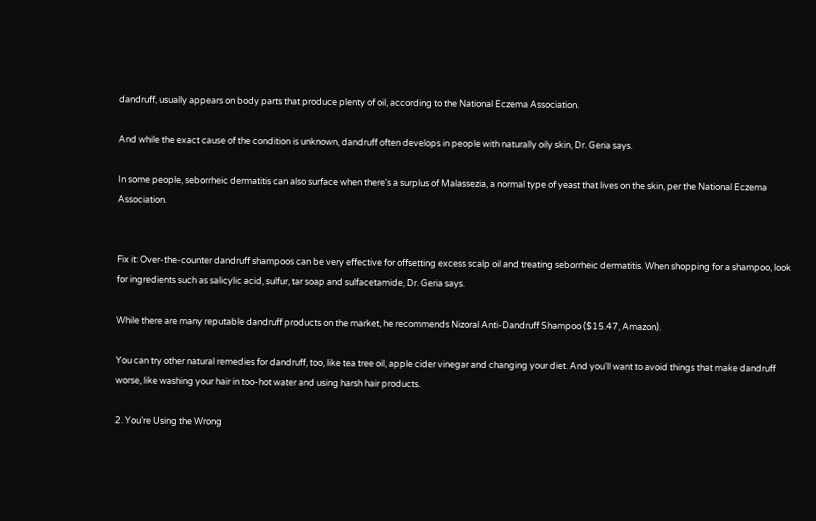dandruff, usually appears on body parts that produce plenty of oil, according to the National Eczema Association.

And while the exact cause of the condition is unknown, dandruff often develops in people with naturally oily skin, Dr. Geria says.

In some people, seborrheic dermatitis can also surface when there's a surplus of Malassezia, a normal type of yeast that lives on the skin, per the National Eczema Association.


Fix it: Over-the-counter dandruff shampoos can be very effective for offsetting excess scalp oil and treating seborrheic dermatitis. When shopping for a shampoo, look for ingredients such as salicylic acid, sulfur, tar soap and sulfacetamide, Dr. Geria says.

While there are many reputable dandruff products on the market, he recommends Nizoral Anti-Dandruff Shampoo ($15.47, Amazon).

You can try other natural remedies for dandruff, too, like tea tree oil, apple cider vinegar and changing your diet. And you'll want to avoid things that make dandruff worse, like washing your hair in too-hot water and using harsh hair products.

2. You’re Using the Wrong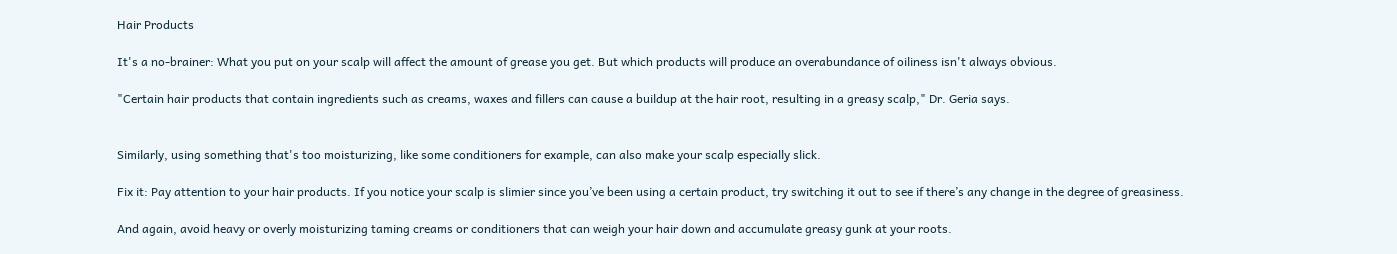Hair Products

It's a no-brainer: What you put on your scalp will affect the amount of grease you get. But which products will produce an overabundance of oiliness isn't always obvious.

"Certain hair products that contain ingredients such as creams, waxes and fillers can cause a buildup at the hair root, resulting in a greasy scalp," Dr. Geria says.


Similarly, using something that's too moisturizing, like some conditioners for example, can also make your scalp especially slick.

Fix it: Pay attention to your hair products. If you notice your scalp is slimier since you’ve been using a certain product, try switching it out to see if there’s any change in the degree of greasiness.

And again, avoid heavy or overly moisturizing taming creams or conditioners that can weigh your hair down and accumulate greasy gunk at your roots.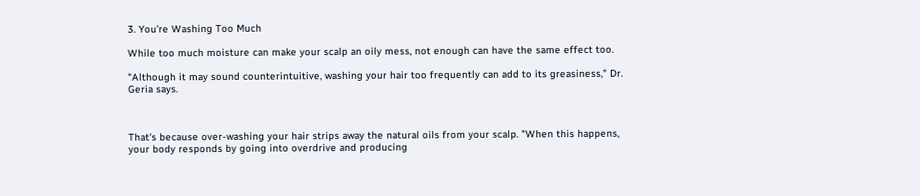3. You’re Washing Too Much

While too much moisture can make your scalp an oily mess, not enough can have the same effect too.

"Although it may sound counterintuitive, washing your hair too frequently can add to its greasiness," Dr. Geria says.



That's because over-washing your hair strips away the natural oils from your scalp. "When this happens, your body responds by going into overdrive and producing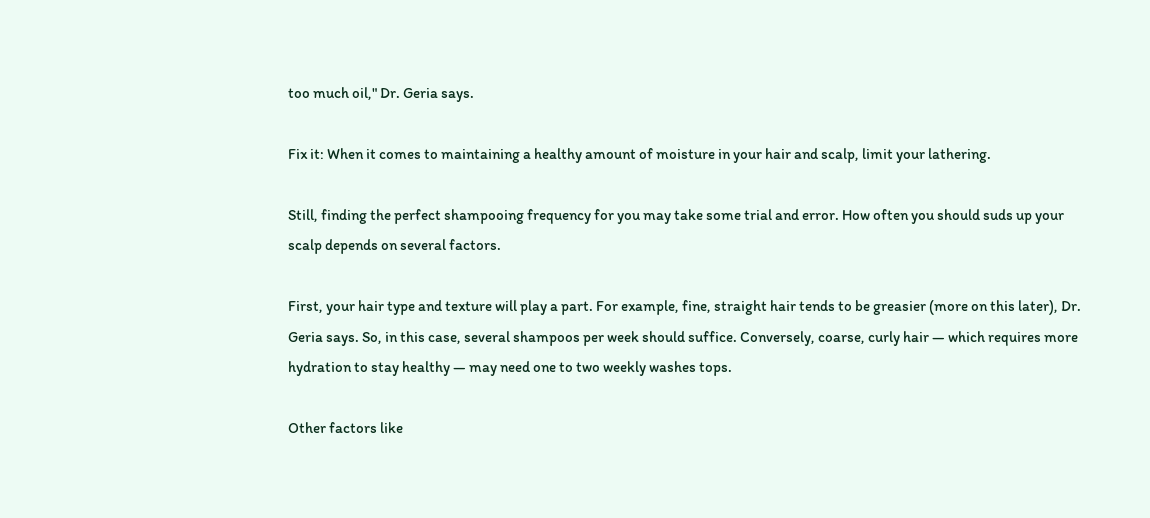too much oil," Dr. Geria says.

Fix it: When it comes to maintaining a healthy amount of moisture in your hair and scalp, limit your lathering.

Still, finding the perfect shampooing frequency for you may take some trial and error. How often you should suds up your scalp depends on several factors.

First, your hair type and texture will play a part. For example, fine, straight hair tends to be greasier (more on this later), Dr. Geria says. So, in this case, several shampoos per week should suffice. Conversely, coarse, curly hair — which requires more hydration to stay healthy — may need one to two weekly washes tops.

Other factors like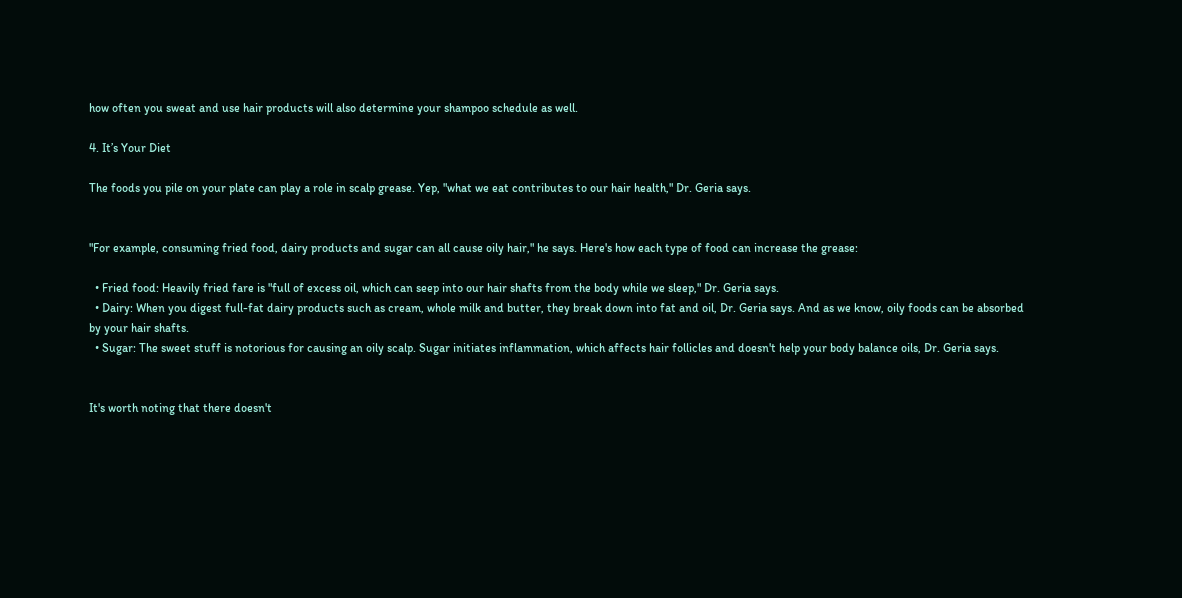how often you sweat and use hair products will also determine your shampoo schedule as well.

4. It’s Your Diet

The foods you pile on your plate can play a role in scalp grease. Yep, "what we eat contributes to our hair health," Dr. Geria says.


"For example, consuming fried food, dairy products and sugar can all cause oily hair," he says. Here's how each type of food can increase the grease:

  • Fried food: Heavily fried fare is "full of excess oil, which can seep into our hair shafts from the body while we sleep," Dr. Geria says.
  • Dairy: When you digest full-fat dairy products such as cream, whole milk and butter, they break down into fat and oil, Dr. Geria says. And as we know, oily foods can be absorbed by your hair shafts.
  • Sugar: The sweet stuff is notorious for causing an oily scalp. Sugar initiates inflammation, which affects hair follicles and doesn't help your body balance oils, Dr. Geria says.


It's worth noting that there doesn't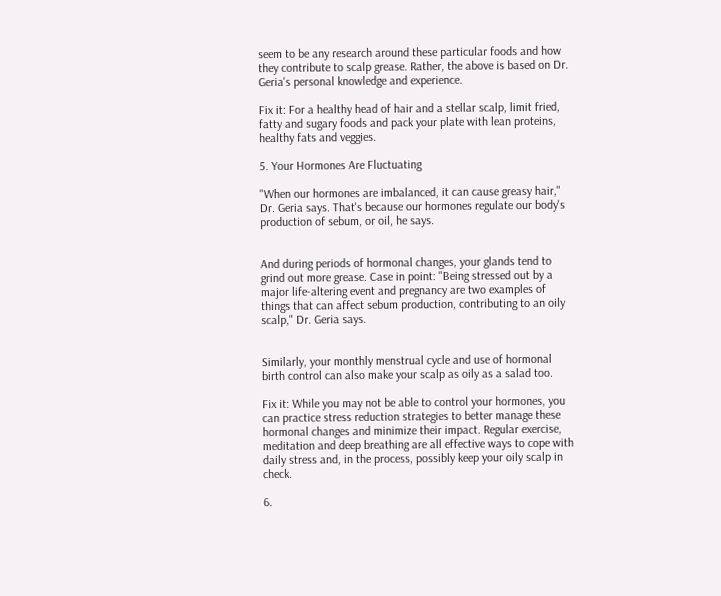seem to be any research around these particular foods and how they contribute to scalp grease. Rather, the above is based on Dr. Geria's personal knowledge and experience.

Fix it: For a healthy head of hair and a stellar scalp, limit fried, fatty and sugary foods and pack your plate with lean proteins, healthy fats and veggies.

5. Your Hormones Are Fluctuating

"When our hormones are imbalanced, it can cause greasy hair," Dr. Geria says. That's because our hormones regulate our body's production of sebum, or oil, he says.


And during periods of hormonal changes, your glands tend to grind out more grease. Case in point: "Being stressed out by a major life-altering event and pregnancy are two examples of things that can affect sebum production, contributing to an oily scalp," Dr. Geria says.


Similarly, your monthly menstrual cycle and use of hormonal birth control can also make your scalp as oily as a salad too.

Fix it: While you may not be able to control your hormones, you can practice stress reduction strategies to better manage these hormonal changes and minimize their impact. Regular exercise, meditation and deep breathing are all effective ways to cope with daily stress and, in the process, possibly keep your oily scalp in check.

6.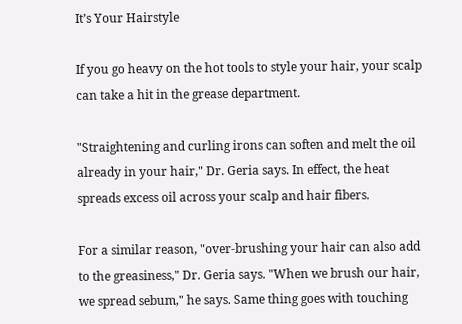It’s Your Hairstyle

If you go heavy on the hot tools to style your hair, your scalp can take a hit in the grease department.

"Straightening and curling irons can soften and melt the oil already in your hair," Dr. Geria says. In effect, the heat spreads excess oil across your scalp and hair fibers.

For a similar reason, "over-brushing your hair can also add to the greasiness," Dr. Geria says. "When we brush our hair, we spread sebum," he says. Same thing goes with touching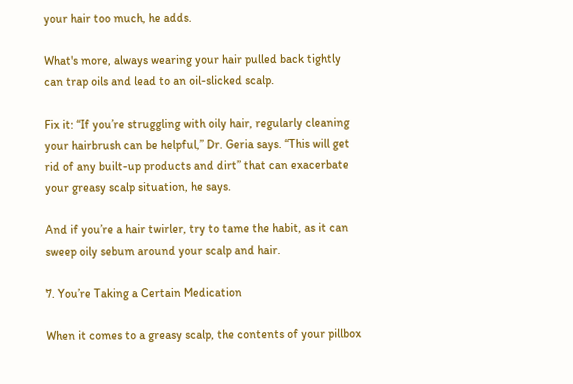your hair too much, he adds.

What's more, always wearing your hair pulled back tightly can trap oils and lead to an oil-slicked scalp.

Fix it: “If you’re struggling with oily hair, regularly cleaning your hairbrush can be helpful,” Dr. Geria says. “This will get rid of any built-up products and dirt” that can exacerbate your greasy scalp situation, he says.

And if you’re a hair twirler, try to tame the habit, as it can sweep oily sebum around your scalp and hair.

7. You’re Taking a Certain Medication

When it comes to a greasy scalp, the contents of your pillbox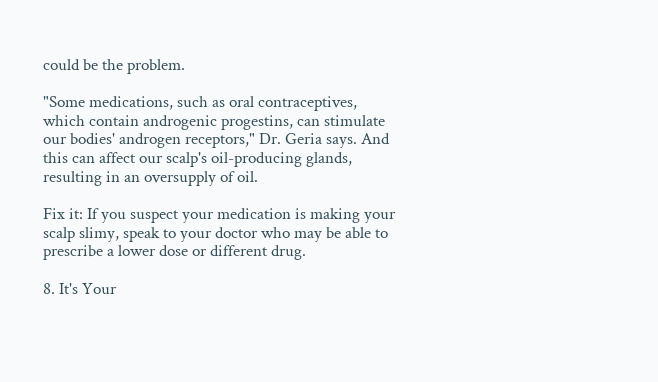could be the problem.

"Some medications, such as oral contraceptives, which contain androgenic progestins, can stimulate our bodies' androgen receptors," Dr. Geria says. And this can affect our scalp's oil-producing glands, resulting in an oversupply of oil.

Fix it: If you suspect your medication is making your scalp slimy, speak to your doctor who may be able to prescribe a lower dose or different drug.

8. It's Your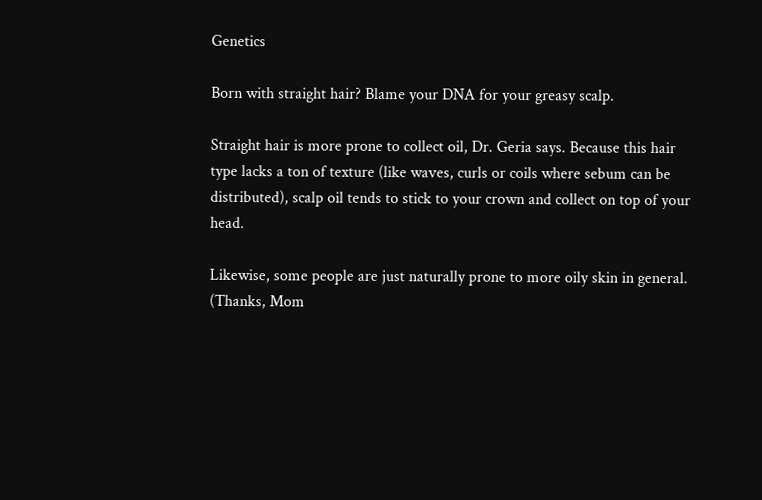Genetics

Born with straight hair? Blame your DNA for your greasy scalp.

Straight hair is more prone to collect oil, Dr. Geria says. Because this hair type lacks a ton of texture (like waves, curls or coils where sebum can be distributed), scalp oil tends to stick to your crown and collect on top of your head.

Likewise, some people are just naturally prone to more oily skin in general. (Thanks, Mom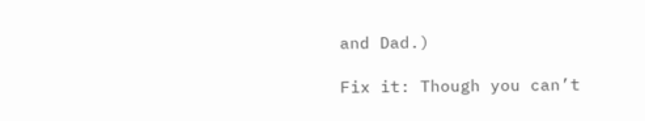and Dad.)

Fix it: Though you can’t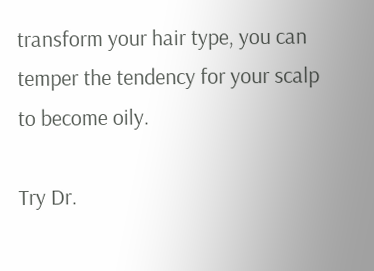transform your hair type, you can temper the tendency for your scalp to become oily.

Try Dr.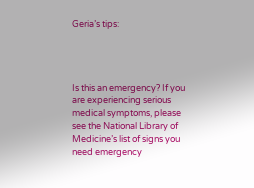Geria’s tips:




Is this an emergency? If you are experiencing serious medical symptoms, please see the National Library of Medicine’s list of signs you need emergency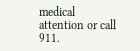medical attention or call 911.